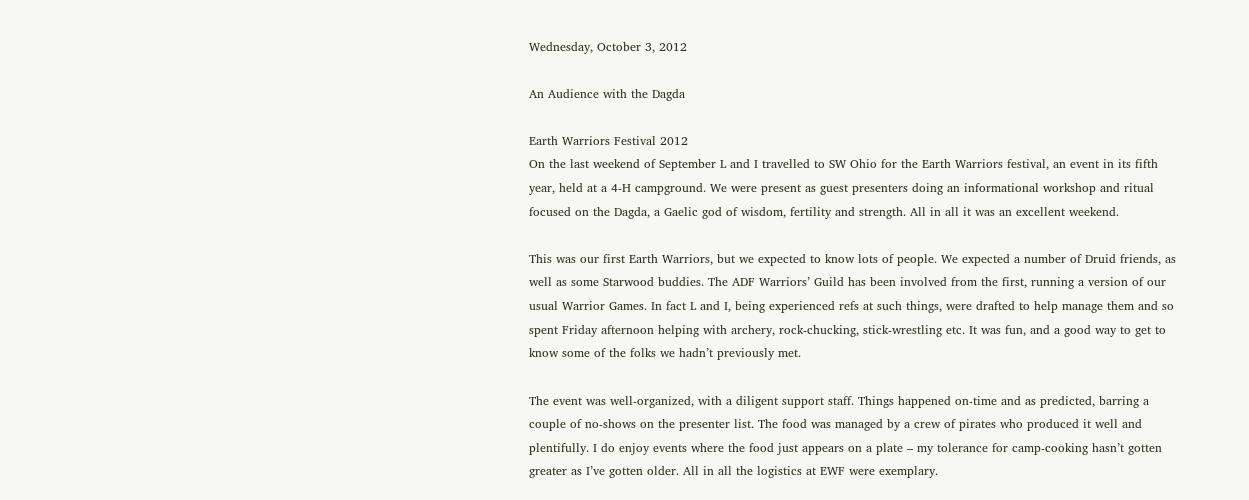Wednesday, October 3, 2012

An Audience with the Dagda

Earth Warriors Festival 2012
On the last weekend of September L and I travelled to SW Ohio for the Earth Warriors festival, an event in its fifth year, held at a 4-H campground. We were present as guest presenters doing an informational workshop and ritual focused on the Dagda, a Gaelic god of wisdom, fertility and strength. All in all it was an excellent weekend.

This was our first Earth Warriors, but we expected to know lots of people. We expected a number of Druid friends, as well as some Starwood buddies. The ADF Warriors’ Guild has been involved from the first, running a version of our usual Warrior Games. In fact L and I, being experienced refs at such things, were drafted to help manage them and so spent Friday afternoon helping with archery, rock-chucking, stick-wrestling etc. It was fun, and a good way to get to know some of the folks we hadn’t previously met.

The event was well-organized, with a diligent support staff. Things happened on-time and as predicted, barring a couple of no-shows on the presenter list. The food was managed by a crew of pirates who produced it well and plentifully. I do enjoy events where the food just appears on a plate – my tolerance for camp-cooking hasn’t gotten greater as I’ve gotten older. All in all the logistics at EWF were exemplary.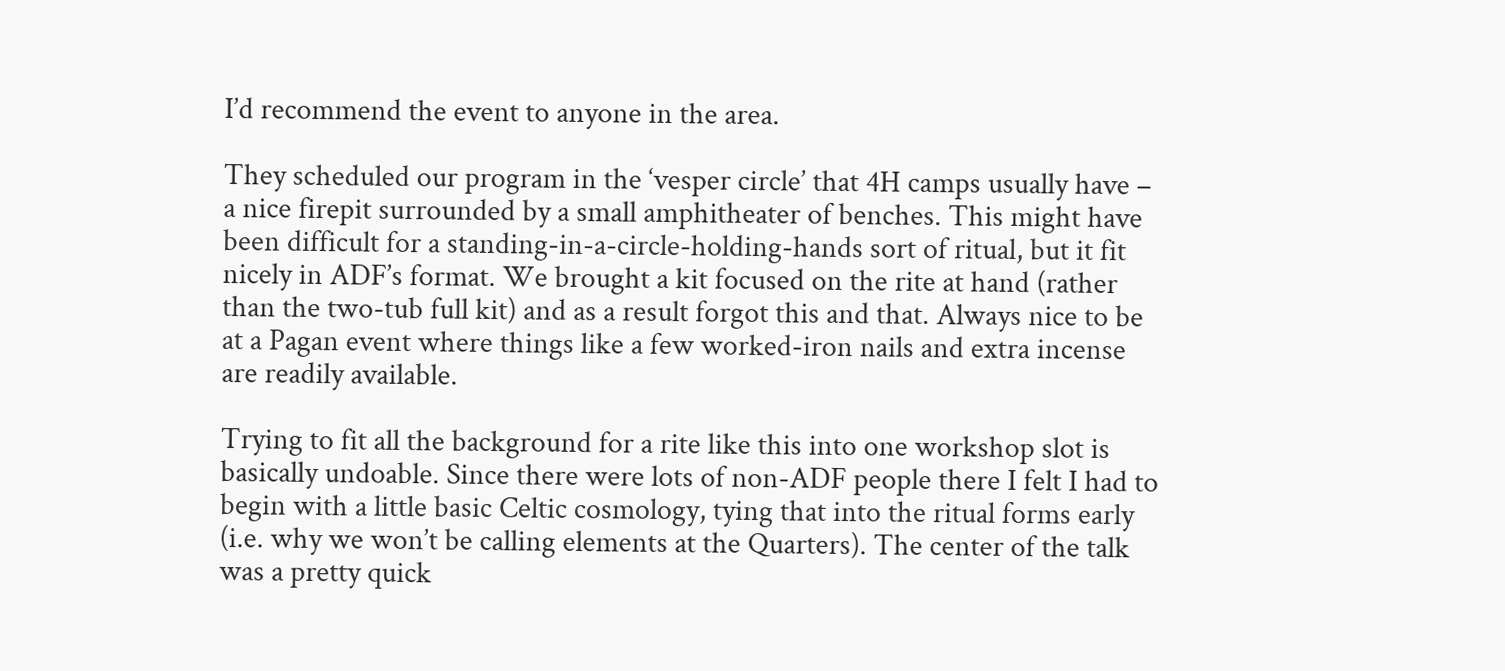I’d recommend the event to anyone in the area.

They scheduled our program in the ‘vesper circle’ that 4H camps usually have – a nice firepit surrounded by a small amphitheater of benches. This might have been difficult for a standing-in-a-circle-holding-hands sort of ritual, but it fit nicely in ADF’s format. We brought a kit focused on the rite at hand (rather than the two-tub full kit) and as a result forgot this and that. Always nice to be at a Pagan event where things like a few worked-iron nails and extra incense are readily available.

Trying to fit all the background for a rite like this into one workshop slot is basically undoable. Since there were lots of non-ADF people there I felt I had to begin with a little basic Celtic cosmology, tying that into the ritual forms early (i.e. why we won’t be calling elements at the Quarters). The center of the talk was a pretty quick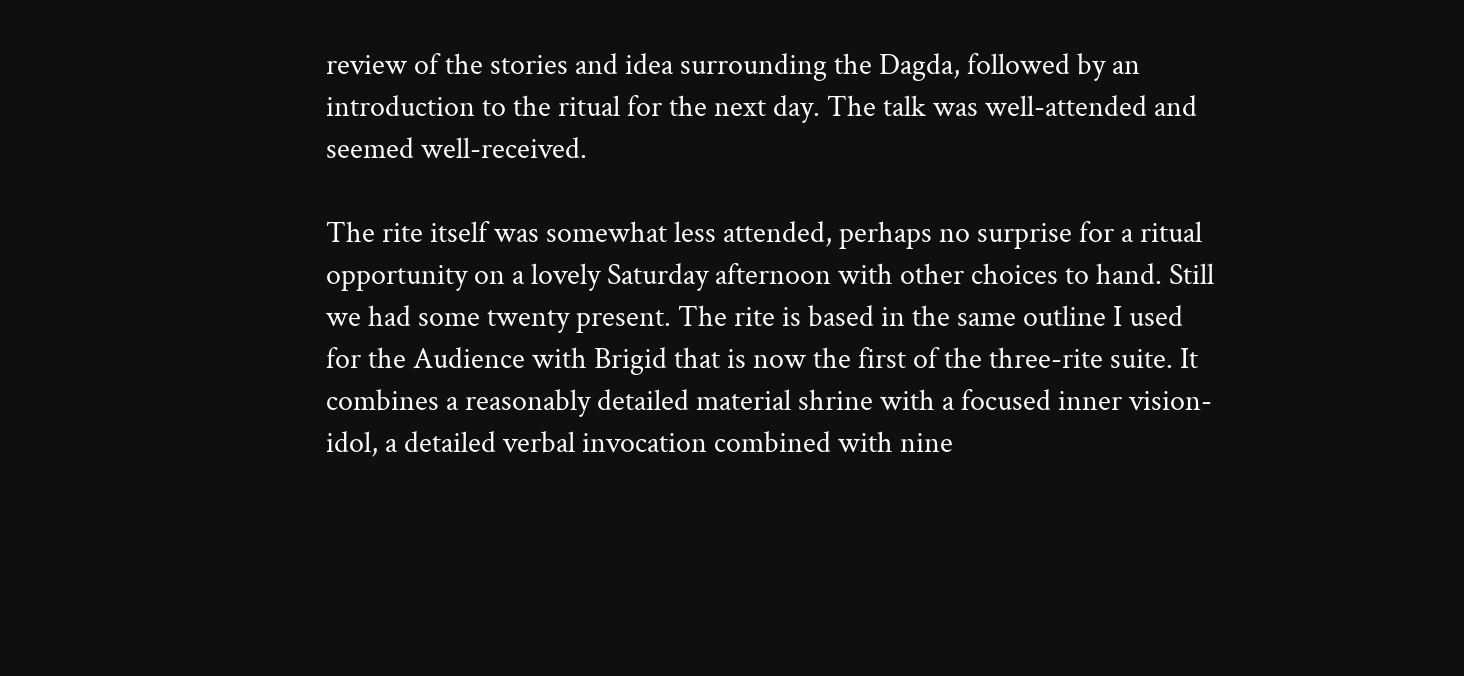review of the stories and idea surrounding the Dagda, followed by an introduction to the ritual for the next day. The talk was well-attended and seemed well-received.

The rite itself was somewhat less attended, perhaps no surprise for a ritual opportunity on a lovely Saturday afternoon with other choices to hand. Still we had some twenty present. The rite is based in the same outline I used for the Audience with Brigid that is now the first of the three-rite suite. It combines a reasonably detailed material shrine with a focused inner vision-idol, a detailed verbal invocation combined with nine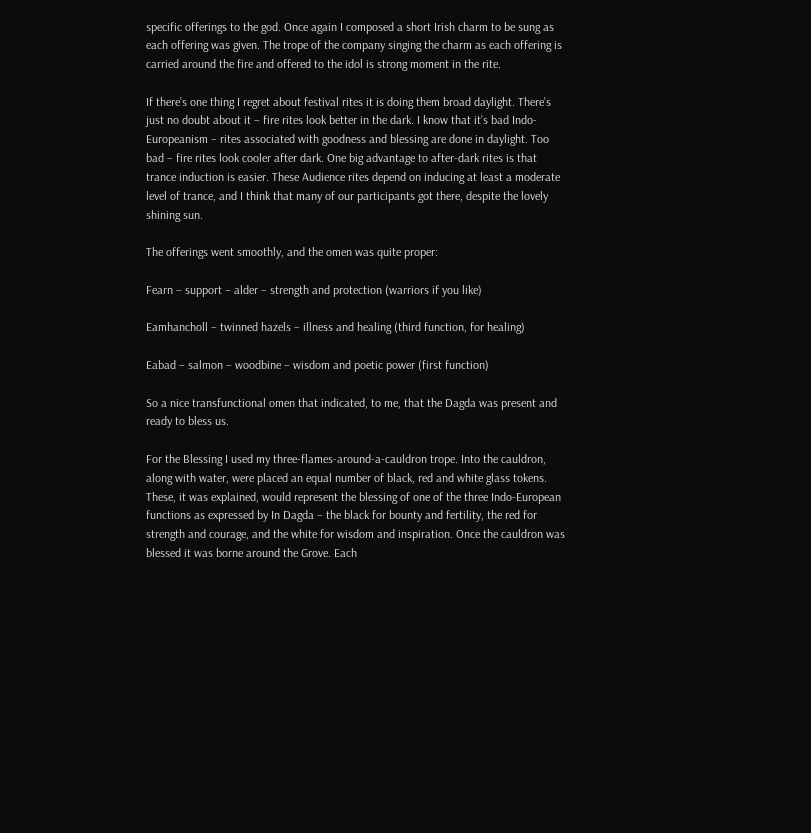specific offerings to the god. Once again I composed a short Irish charm to be sung as each offering was given. The trope of the company singing the charm as each offering is carried around the fire and offered to the idol is strong moment in the rite.

If there’s one thing I regret about festival rites it is doing them broad daylight. There’s just no doubt about it – fire rites look better in the dark. I know that it’s bad Indo-Europeanism – rites associated with goodness and blessing are done in daylight. Too bad – fire rites look cooler after dark. One big advantage to after-dark rites is that trance induction is easier. These Audience rites depend on inducing at least a moderate level of trance, and I think that many of our participants got there, despite the lovely shining sun.

The offerings went smoothly, and the omen was quite proper:

Fearn – support – alder – strength and protection (warriors if you like)

Eamhancholl – twinned hazels – illness and healing (third function, for healing)

Eabad – salmon – woodbine – wisdom and poetic power (first function)

So a nice transfunctional omen that indicated, to me, that the Dagda was present and ready to bless us.

For the Blessing I used my three-flames-around-a-cauldron trope. Into the cauldron, along with water, were placed an equal number of black, red and white glass tokens. These, it was explained, would represent the blessing of one of the three Indo-European functions as expressed by In Dagda – the black for bounty and fertility, the red for strength and courage, and the white for wisdom and inspiration. Once the cauldron was blessed it was borne around the Grove. Each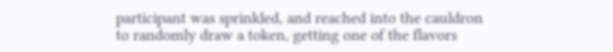participant was sprinkled, and reached into the cauldron to randomly draw a token, getting one of the flavors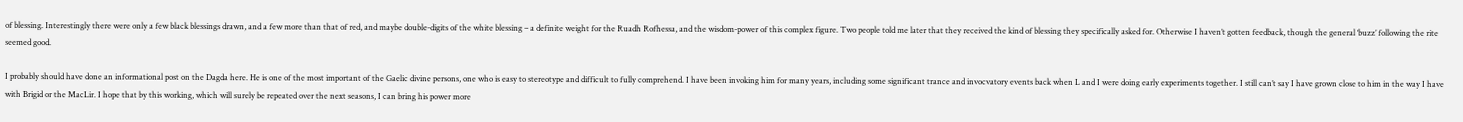of blessing. Interestingly there were only a few black blessings drawn, and a few more than that of red, and maybe double-digits of the white blessing – a definite weight for the Ruadh Rofhessa, and the wisdom-power of this complex figure. Two people told me later that they received the kind of blessing they specifically asked for. Otherwise I haven’t gotten feedback, though the general ‘buzz’ following the rite seemed good.

I probably should have done an informational post on the Dagda here. He is one of the most important of the Gaelic divine persons, one who is easy to stereotype and difficult to fully comprehend. I have been invoking him for many years, including some significant trance and invocvatory events back when L and I were doing early experiments together. I still can’t say I have grown close to him in the way I have with Brigid or the MacLir. I hope that by this working, which will surely be repeated over the next seasons, I can bring his power more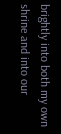brightly into both my own shrine and into our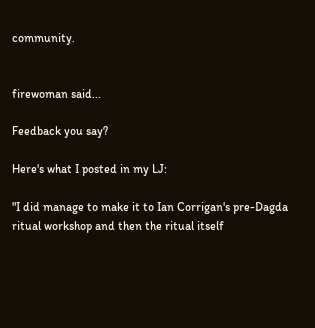community.


firewoman said...

Feedback you say?

Here's what I posted in my LJ:

"I did manage to make it to Ian Corrigan's pre-Dagda ritual workshop and then the ritual itself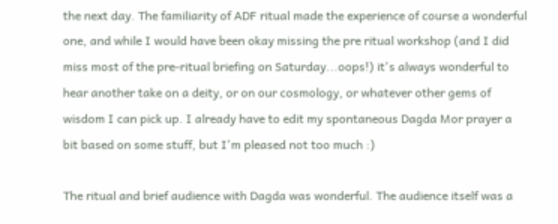the next day. The familiarity of ADF ritual made the experience of course a wonderful one, and while I would have been okay missing the pre ritual workshop (and I did miss most of the pre-ritual briefing on Saturday...oops!) it's always wonderful to hear another take on a deity, or on our cosmology, or whatever other gems of wisdom I can pick up. I already have to edit my spontaneous Dagda Mor prayer a bit based on some stuff, but I'm pleased not too much :)

The ritual and brief audience with Dagda was wonderful. The audience itself was a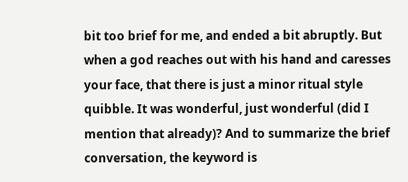bit too brief for me, and ended a bit abruptly. But when a god reaches out with his hand and caresses your face, that there is just a minor ritual style quibble. It was wonderful, just wonderful (did I mention that already)? And to summarize the brief conversation, the keyword is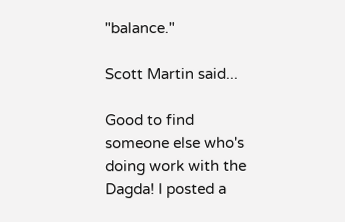"balance."

Scott Martin said...

Good to find someone else who's doing work with the Dagda! I posted a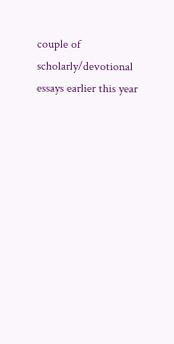couple of scholarly/devotional essays earlier this year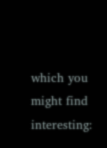which you might find interesting: